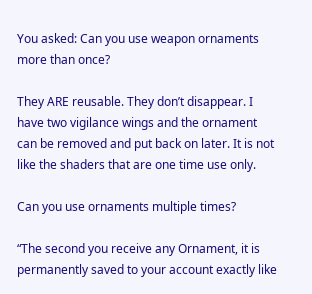You asked: Can you use weapon ornaments more than once?

They ARE reusable. They don’t disappear. I have two vigilance wings and the ornament can be removed and put back on later. It is not like the shaders that are one time use only.

Can you use ornaments multiple times?

“The second you receive any Ornament, it is permanently saved to your account exactly like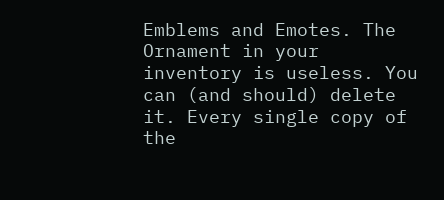Emblems and Emotes. The Ornament in your inventory is useless. You can (and should) delete it. Every single copy of the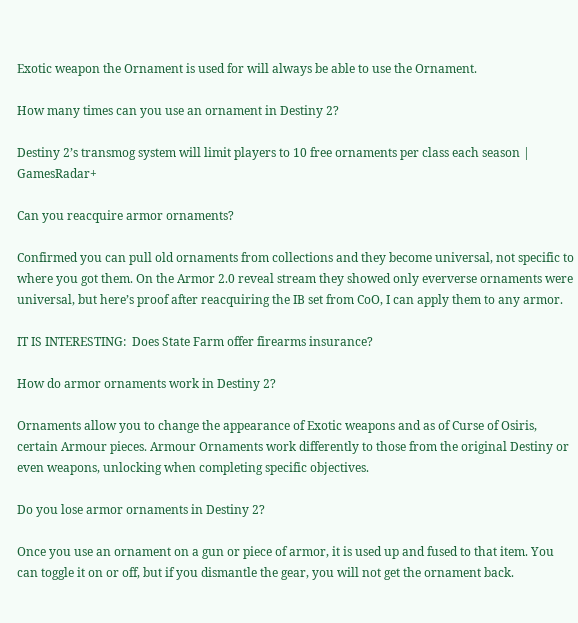Exotic weapon the Ornament is used for will always be able to use the Ornament.

How many times can you use an ornament in Destiny 2?

Destiny 2’s transmog system will limit players to 10 free ornaments per class each season | GamesRadar+

Can you reacquire armor ornaments?

Confirmed you can pull old ornaments from collections and they become universal, not specific to where you got them. On the Armor 2.0 reveal stream they showed only eververse ornaments were universal, but here’s proof after reacquiring the IB set from CoO, I can apply them to any armor.

IT IS INTERESTING:  Does State Farm offer firearms insurance?

How do armor ornaments work in Destiny 2?

Ornaments allow you to change the appearance of Exotic weapons and as of Curse of Osiris, certain Armour pieces. Armour Ornaments work differently to those from the original Destiny or even weapons, unlocking when completing specific objectives.

Do you lose armor ornaments in Destiny 2?

Once you use an ornament on a gun or piece of armor, it is used up and fused to that item. You can toggle it on or off, but if you dismantle the gear, you will not get the ornament back.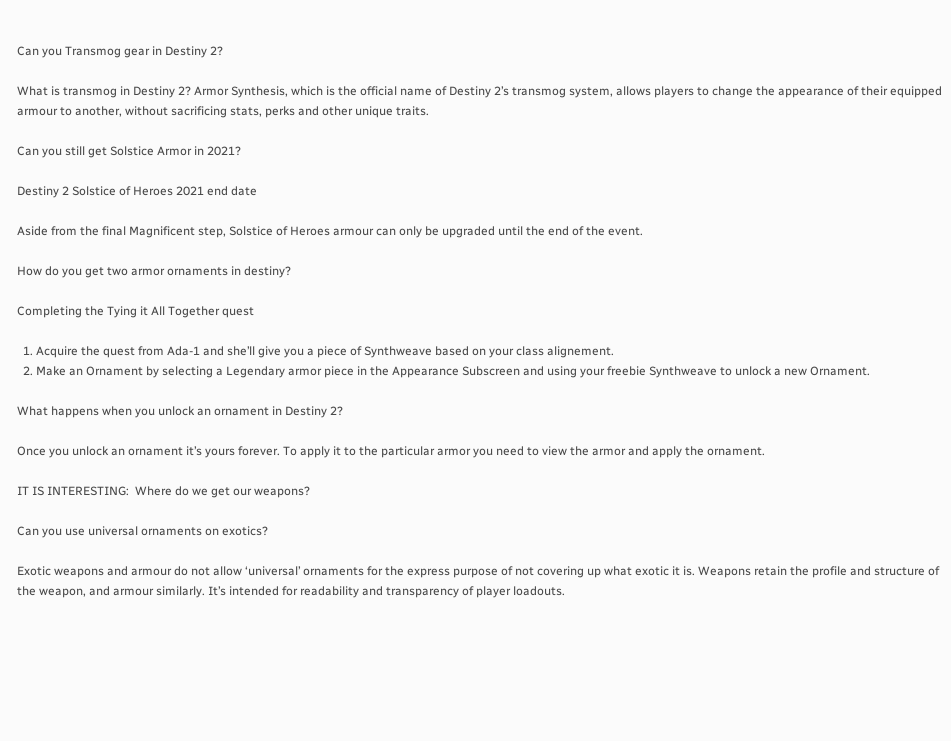Can you Transmog gear in Destiny 2?

What is transmog in Destiny 2? Armor Synthesis, which is the official name of Destiny 2’s transmog system, allows players to change the appearance of their equipped armour to another, without sacrificing stats, perks and other unique traits.

Can you still get Solstice Armor in 2021?

Destiny 2 Solstice of Heroes 2021 end date

Aside from the final Magnificent step, Solstice of Heroes armour can only be upgraded until the end of the event.

How do you get two armor ornaments in destiny?

Completing the Tying it All Together quest

  1. Acquire the quest from Ada-1 and she’ll give you a piece of Synthweave based on your class alignement.
  2. Make an Ornament by selecting a Legendary armor piece in the Appearance Subscreen and using your freebie Synthweave to unlock a new Ornament.

What happens when you unlock an ornament in Destiny 2?

Once you unlock an ornament it’s yours forever. To apply it to the particular armor you need to view the armor and apply the ornament.

IT IS INTERESTING:  Where do we get our weapons?

Can you use universal ornaments on exotics?

Exotic weapons and armour do not allow ‘universal’ ornaments for the express purpose of not covering up what exotic it is. Weapons retain the profile and structure of the weapon, and armour similarly. It’s intended for readability and transparency of player loadouts.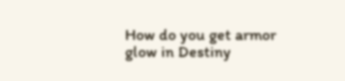How do you get armor glow in Destiny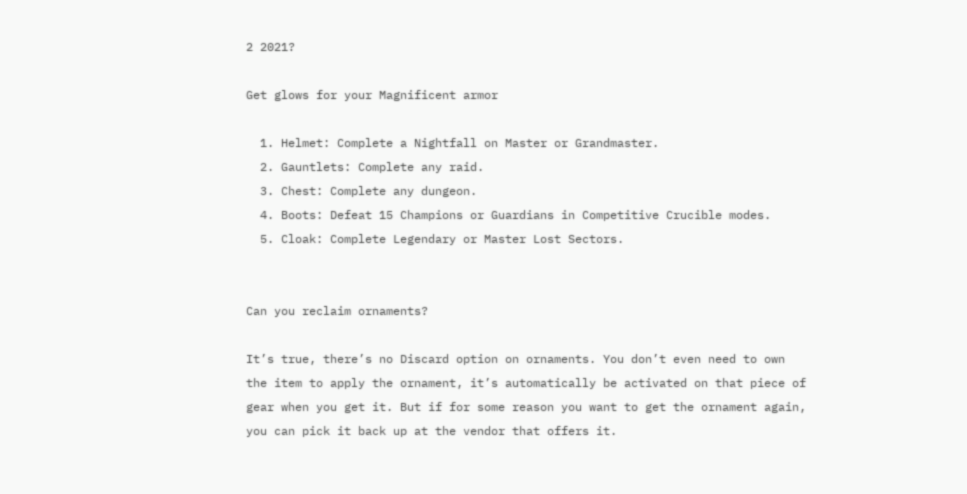2 2021?

Get glows for your Magnificent armor

  1. Helmet: Complete a Nightfall on Master or Grandmaster.
  2. Gauntlets: Complete any raid.
  3. Chest: Complete any dungeon.
  4. Boots: Defeat 15 Champions or Guardians in Competitive Crucible modes.
  5. Cloak: Complete Legendary or Master Lost Sectors.


Can you reclaim ornaments?

It’s true, there’s no Discard option on ornaments. You don’t even need to own the item to apply the ornament, it’s automatically be activated on that piece of gear when you get it. But if for some reason you want to get the ornament again, you can pick it back up at the vendor that offers it.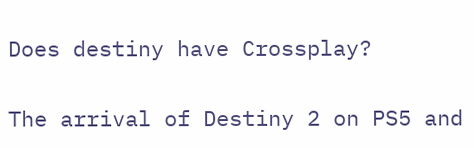Does destiny have Crossplay?

The arrival of Destiny 2 on PS5 and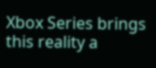Xbox Series brings this reality a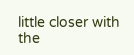little closer with the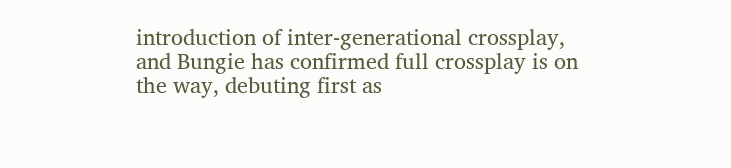introduction of inter-generational crossplay, and Bungie has confirmed full crossplay is on the way, debuting first as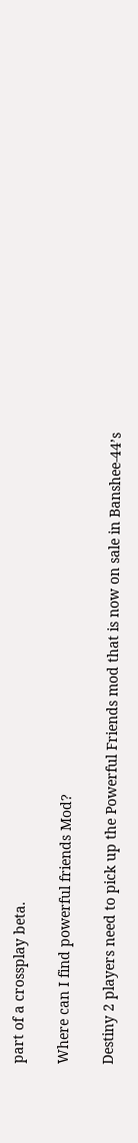part of a crossplay beta.

Where can I find powerful friends Mod?

Destiny 2 players need to pick up the Powerful Friends mod that is now on sale in Banshee-44’s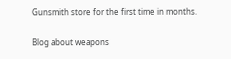Gunsmith store for the first time in months.

Blog about weapons